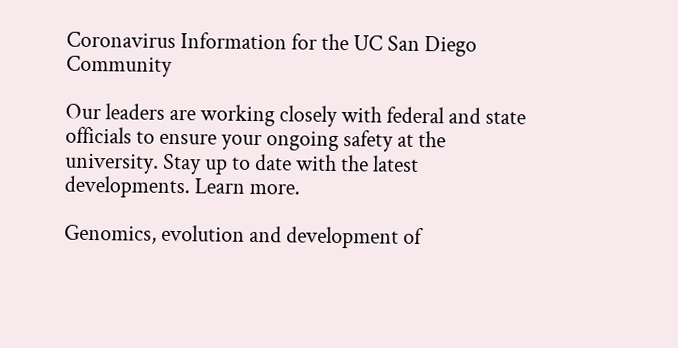Coronavirus Information for the UC San Diego Community

Our leaders are working closely with federal and state officials to ensure your ongoing safety at the university. Stay up to date with the latest developments. Learn more.

Genomics, evolution and development of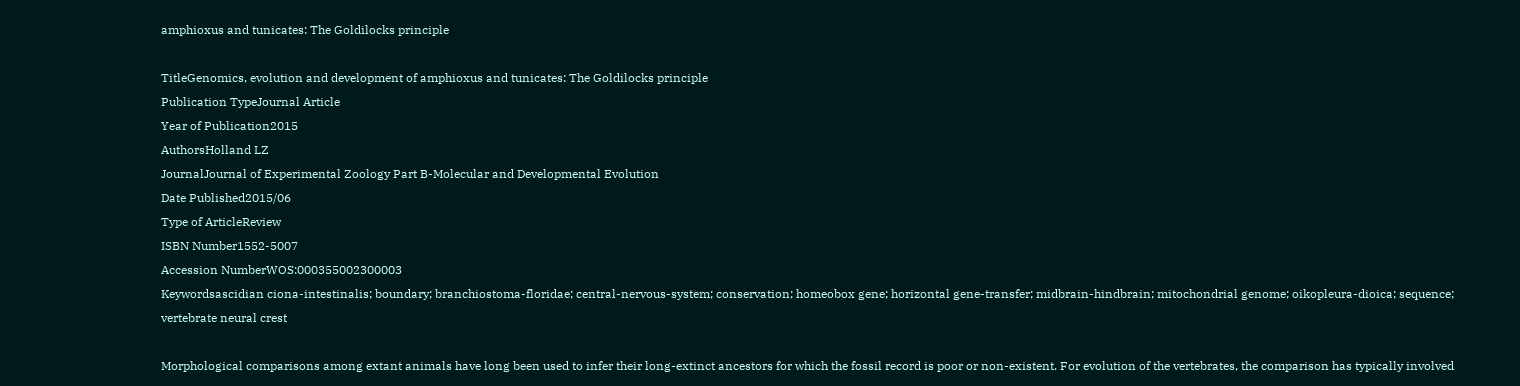amphioxus and tunicates: The Goldilocks principle

TitleGenomics, evolution and development of amphioxus and tunicates: The Goldilocks principle
Publication TypeJournal Article
Year of Publication2015
AuthorsHolland LZ
JournalJournal of Experimental Zoology Part B-Molecular and Developmental Evolution
Date Published2015/06
Type of ArticleReview
ISBN Number1552-5007
Accession NumberWOS:000355002300003
Keywordsascidian ciona-intestinalis; boundary; branchiostoma-floridae; central-nervous-system; conservation; homeobox gene; horizontal gene-transfer; midbrain-hindbrain; mitochondrial genome; oikopleura-dioica; sequence; vertebrate neural crest

Morphological comparisons among extant animals have long been used to infer their long-extinct ancestors for which the fossil record is poor or non-existent. For evolution of the vertebrates, the comparison has typically involved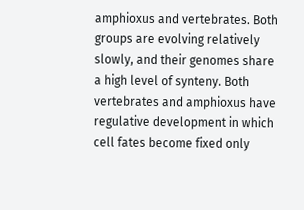amphioxus and vertebrates. Both groups are evolving relatively slowly, and their genomes share a high level of synteny. Both vertebrates and amphioxus have regulative development in which cell fates become fixed only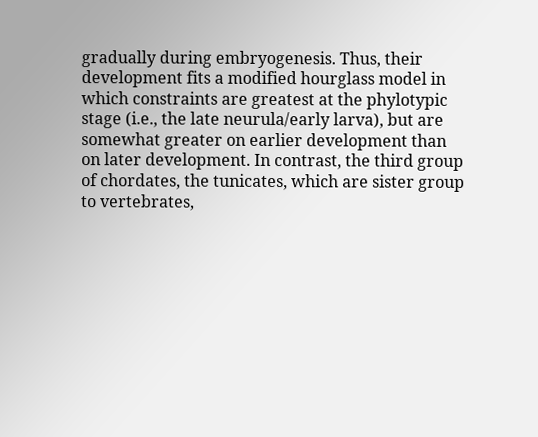gradually during embryogenesis. Thus, their development fits a modified hourglass model in which constraints are greatest at the phylotypic stage (i.e., the late neurula/early larva), but are somewhat greater on earlier development than on later development. In contrast, the third group of chordates, the tunicates, which are sister group to vertebrates,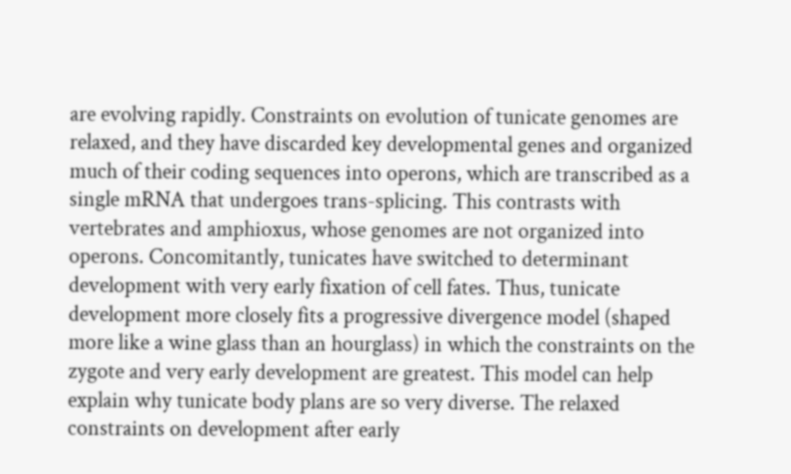are evolving rapidly. Constraints on evolution of tunicate genomes are relaxed, and they have discarded key developmental genes and organized much of their coding sequences into operons, which are transcribed as a single mRNA that undergoes trans-splicing. This contrasts with vertebrates and amphioxus, whose genomes are not organized into operons. Concomitantly, tunicates have switched to determinant development with very early fixation of cell fates. Thus, tunicate development more closely fits a progressive divergence model (shaped more like a wine glass than an hourglass) in which the constraints on the zygote and very early development are greatest. This model can help explain why tunicate body plans are so very diverse. The relaxed constraints on development after early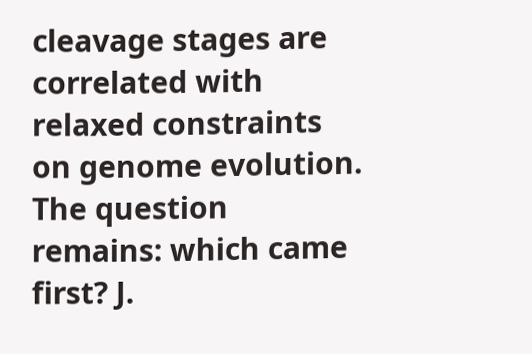cleavage stages are correlated with relaxed constraints on genome evolution. The question remains: which came first? J.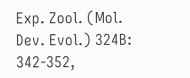Exp. Zool. (Mol. Dev. Evol.) 324B: 342-352,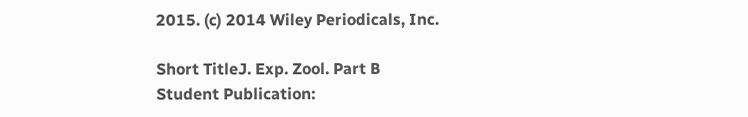2015. (c) 2014 Wiley Periodicals, Inc.

Short TitleJ. Exp. Zool. Part B
Student Publication: